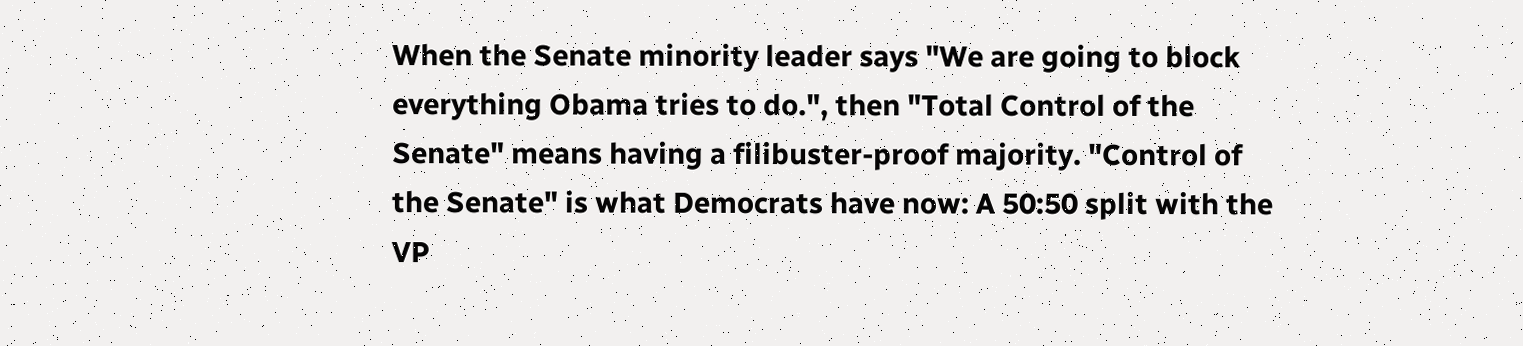When the Senate minority leader says "We are going to block everything Obama tries to do.", then "Total Control of the Senate" means having a filibuster-proof majority. "Control of the Senate" is what Democrats have now: A 50:50 split with the VP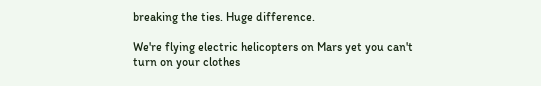breaking the ties. Huge difference.

We're flying electric helicopters on Mars yet you can't turn on your clothes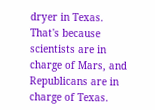dryer in Texas. That's because scientists are in charge of Mars, and Republicans are in charge of Texas.